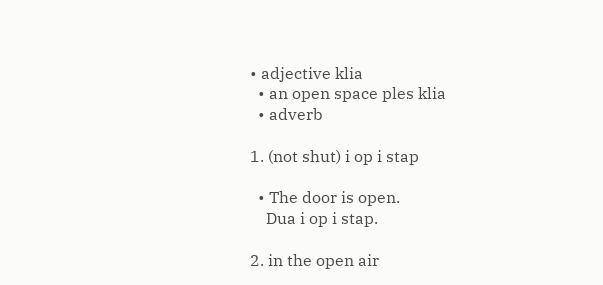• adjective klia
  • an open space ples klia
  • adverb

1. (not shut) i op i stap

  • The door is open.
    Dua i op i stap.

2. in the open air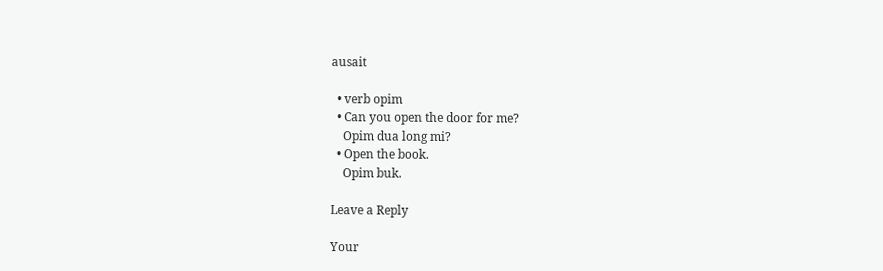ausait

  • verb opim
  • Can you open the door for me?
    Opim dua long mi?
  • Open the book.
    Opim buk.

Leave a Reply

Your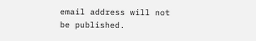email address will not be published.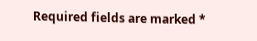Required fields are marked *